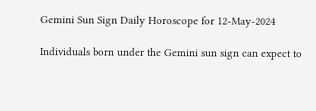Gemini Sun Sign Daily Horoscope for 12-May-2024

Individuals born under the Gemini sun sign can expect to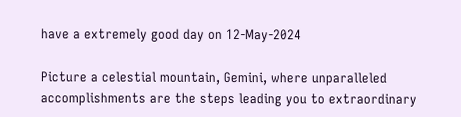have a extremely good day on 12-May-2024

Picture a celestial mountain, Gemini, where unparalleled accomplishments are the steps leading you to extraordinary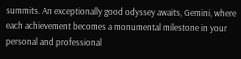summits. An exceptionally good odyssey awaits, Gemini, where each achievement becomes a monumental milestone in your personal and professional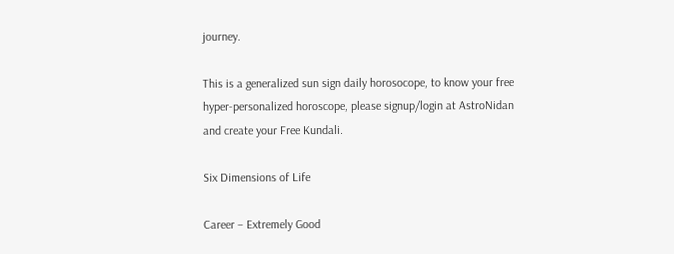journey.

This is a generalized sun sign daily horosocope, to know your free hyper-personalized horoscope, please signup/login at AstroNidan and create your Free Kundali.

Six Dimensions of Life

Career – Extremely Good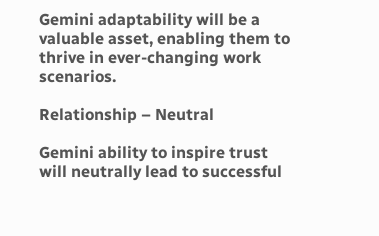Gemini adaptability will be a valuable asset, enabling them to thrive in ever-changing work scenarios.

Relationship – Neutral

Gemini ability to inspire trust will neutrally lead to successful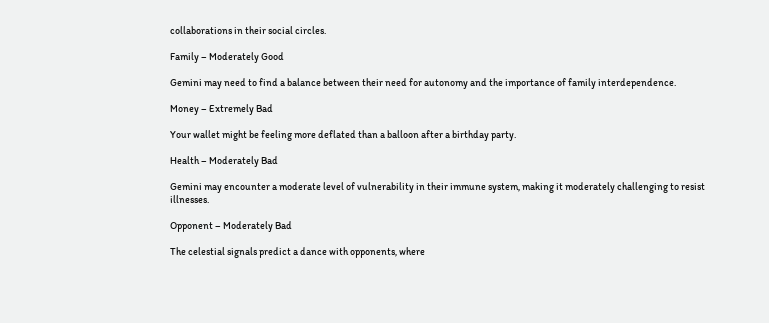collaborations in their social circles.

Family – Moderately Good

Gemini may need to find a balance between their need for autonomy and the importance of family interdependence.

Money – Extremely Bad

Your wallet might be feeling more deflated than a balloon after a birthday party.

Health – Moderately Bad

Gemini may encounter a moderate level of vulnerability in their immune system, making it moderately challenging to resist illnesses.

Opponent – Moderately Bad

The celestial signals predict a dance with opponents, where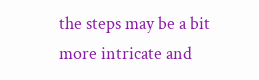the steps may be a bit more intricate and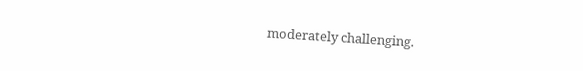moderately challenging.